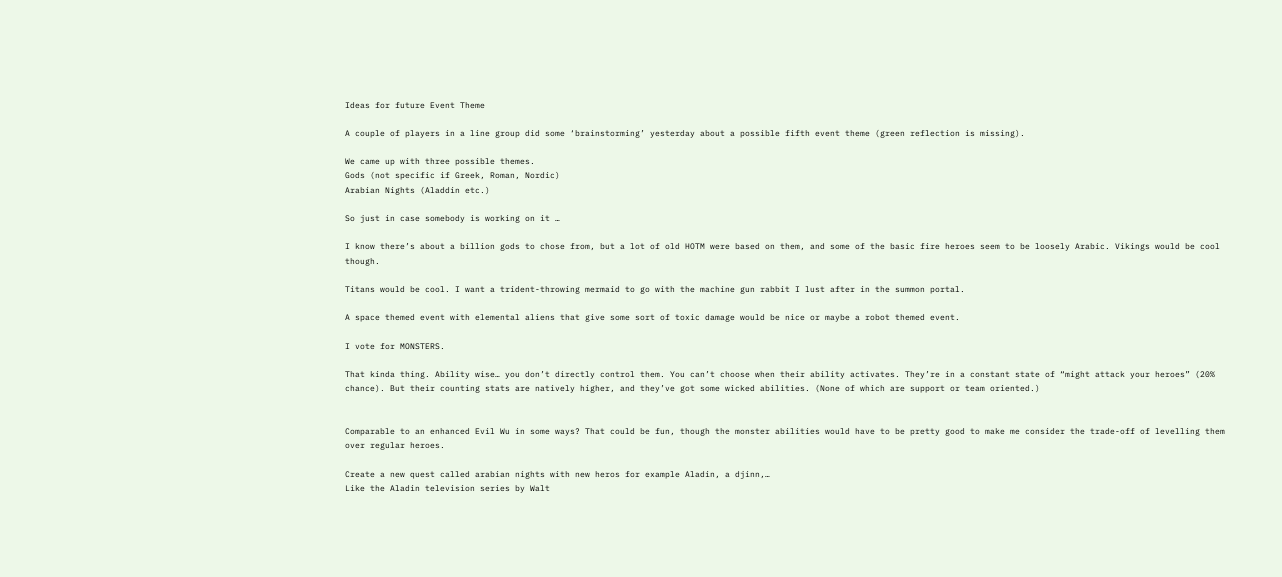Ideas for future Event Theme

A couple of players in a line group did some ‘brainstorming’ yesterday about a possible fifth event theme (green reflection is missing).

We came up with three possible themes.
Gods (not specific if Greek, Roman, Nordic)
Arabian Nights (Aladdin etc.)

So just in case somebody is working on it …

I know there’s about a billion gods to chose from, but a lot of old HOTM were based on them, and some of the basic fire heroes seem to be loosely Arabic. Vikings would be cool though.

Titans would be cool. I want a trident-throwing mermaid to go with the machine gun rabbit I lust after in the summon portal.

A space themed event with elemental aliens that give some sort of toxic damage would be nice or maybe a robot themed event.

I vote for MONSTERS.

That kinda thing. Ability wise… you don’t directly control them. You can’t choose when their ability activates. They’re in a constant state of “might attack your heroes” (20% chance). But their counting stats are natively higher, and they’ve got some wicked abilities. (None of which are support or team oriented.)


Comparable to an enhanced Evil Wu in some ways? That could be fun, though the monster abilities would have to be pretty good to make me consider the trade-off of levelling them over regular heroes.

Create a new quest called arabian nights with new heros for example Aladin, a djinn,…
Like the Aladin television series by Walt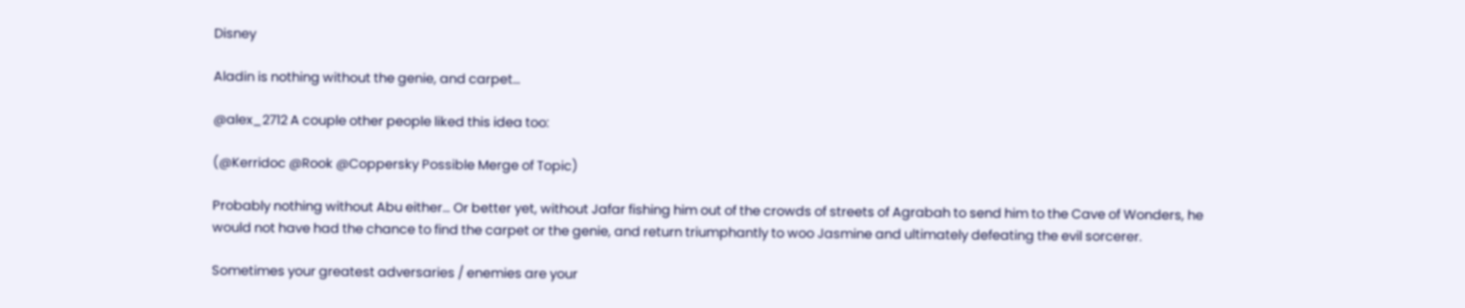Disney

Aladin is nothing without the genie, and carpet…

@alex_2712 A couple other people liked this idea too:

(@Kerridoc @Rook @Coppersky Possible Merge of Topic)

Probably nothing without Abu either… Or better yet, without Jafar fishing him out of the crowds of streets of Agrabah to send him to the Cave of Wonders, he would not have had the chance to find the carpet or the genie, and return triumphantly to woo Jasmine and ultimately defeating the evil sorcerer.

Sometimes your greatest adversaries / enemies are your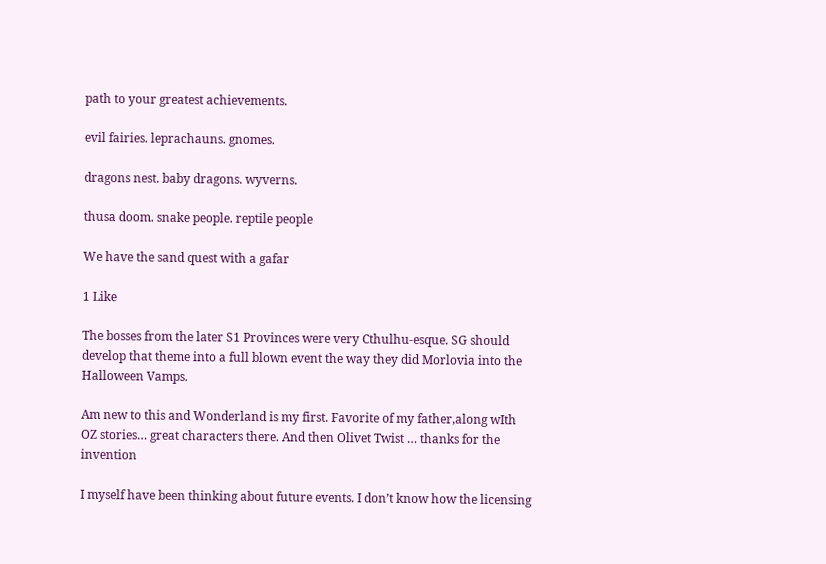path to your greatest achievements.

evil fairies. leprachauns. gnomes.

dragons nest. baby dragons. wyverns.

thusa doom. snake people. reptile people

We have the sand quest with a gafar

1 Like

The bosses from the later S1 Provinces were very Cthulhu-esque. SG should develop that theme into a full blown event the way they did Morlovia into the Halloween Vamps.

Am new to this and Wonderland is my first. Favorite of my father,along wIth OZ stories… great characters there. And then Olivet Twist … thanks for the invention

I myself have been thinking about future events. I don’t know how the licensing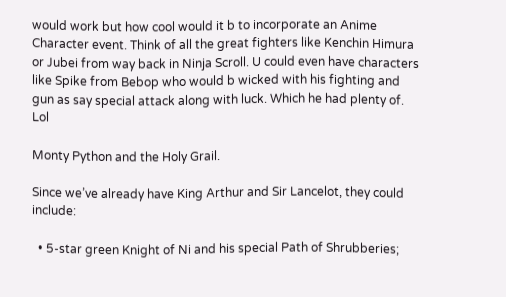would work but how cool would it b to incorporate an Anime Character event. Think of all the great fighters like Kenchin Himura or Jubei from way back in Ninja Scroll. U could even have characters like Spike from Bebop who would b wicked with his fighting and gun as say special attack along with luck. Which he had plenty of. Lol

Monty Python and the Holy Grail.

Since we’ve already have King Arthur and Sir Lancelot, they could include:

  • 5-star green Knight of Ni and his special Path of Shrubberies;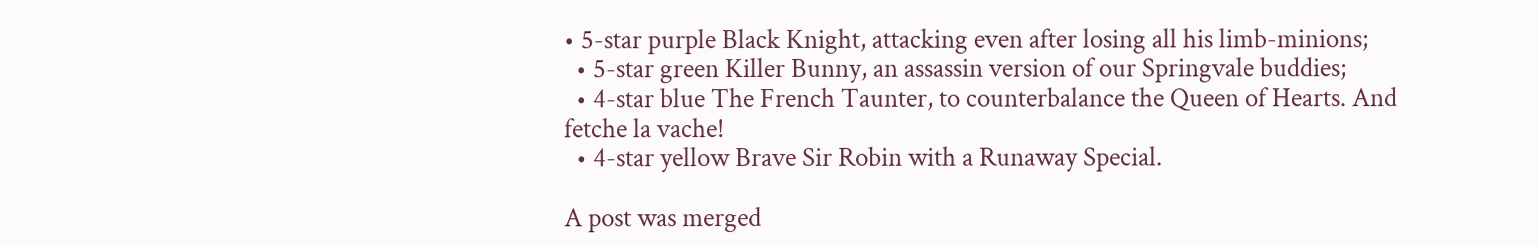• 5-star purple Black Knight, attacking even after losing all his limb-minions;
  • 5-star green Killer Bunny, an assassin version of our Springvale buddies;
  • 4-star blue The French Taunter, to counterbalance the Queen of Hearts. And fetche la vache!
  • 4-star yellow Brave Sir Robin with a Runaway Special.

A post was merged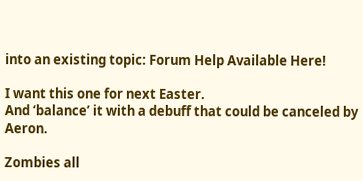into an existing topic: Forum Help Available Here!

I want this one for next Easter.
And ‘balance’ it with a debuff that could be canceled by Aeron.

Zombies all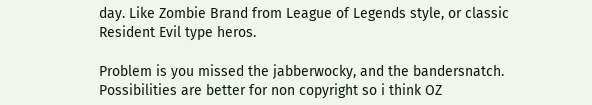day. Like Zombie Brand from League of Legends style, or classic Resident Evil type heros.

Problem is you missed the jabberwocky, and the bandersnatch. Possibilities are better for non copyright so i think OZ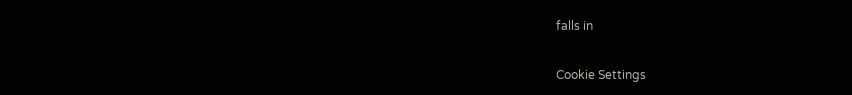falls in

Cookie Settings